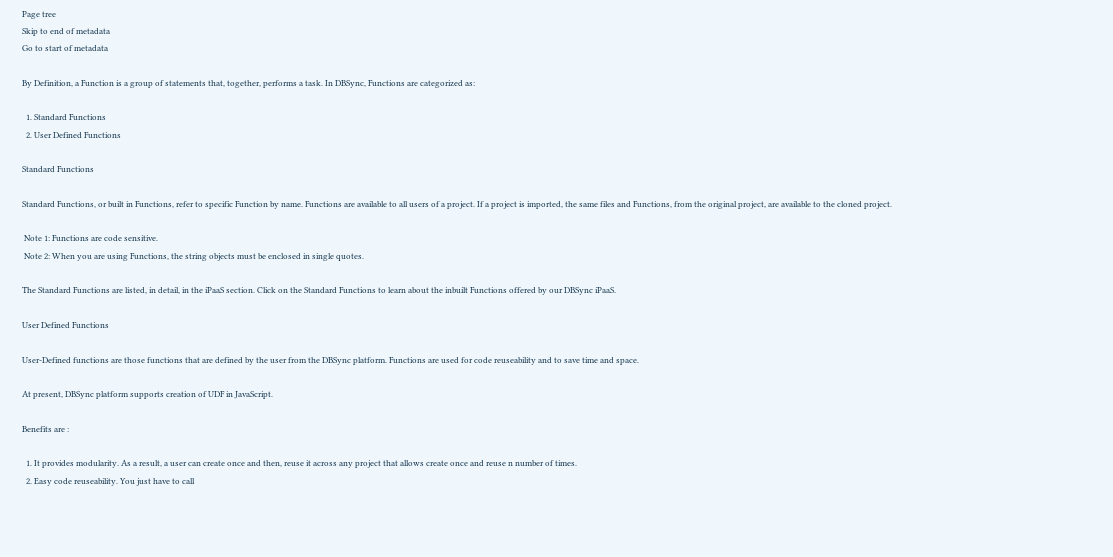Page tree
Skip to end of metadata
Go to start of metadata

By Definition, a Function is a group of statements that, together, performs a task. In DBSync, Functions are categorized as:

  1. Standard Functions
  2. User Defined Functions

Standard Functions

Standard Functions, or built in Functions, refer to specific Function by name. Functions are available to all users of a project. If a project is imported, the same files and Functions, from the original project, are available to the cloned project.

 Note 1: Functions are code sensitive.
 Note 2: When you are using Functions, the string objects must be enclosed in single quotes.

The Standard Functions are listed, in detail, in the iPaaS section. Click on the Standard Functions to learn about the inbuilt Functions offered by our DBSync iPaaS.

User Defined Functions

User-Defined functions are those functions that are defined by the user from the DBSync platform. Functions are used for code reuseability and to save time and space.

At present, DBSync platform supports creation of UDF in JavaScript.

Benefits are :

  1. It provides modularity. As a result, a user can create once and then, reuse it across any project that allows create once and reuse n number of times.
  2. Easy code reuseability. You just have to call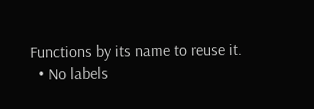Functions by its name to reuse it.
  • No labels